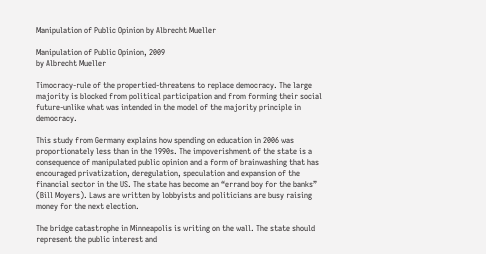Manipulation of Public Opinion by Albrecht Mueller

Manipulation of Public Opinion, 2009
by Albrecht Mueller

Timocracy-rule of the propertied-threatens to replace democracy. The large majority is blocked from political participation and from forming their social future-unlike what was intended in the model of the majority principle in democracy.

This study from Germany explains how spending on education in 2006 was proportionately less than in the 1990s. The impoverishment of the state is a consequence of manipulated public opinion and a form of brainwashing that has encouraged privatization, deregulation, speculation and expansion of the financial sector in the US. The state has become an “errand boy for the banks” (Bill Moyers). Laws are written by lobbyists and politicians are busy raising money for the next election.

The bridge catastrophe in Minneapolis is writing on the wall. The state should represent the public interest and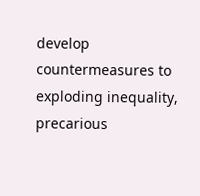develop countermeasures to exploding inequality, precarious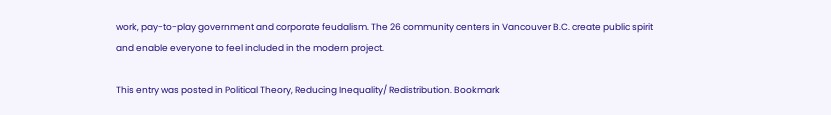work, pay-to-play government and corporate feudalism. The 26 community centers in Vancouver B.C. create public spirit and enable everyone to feel included in the modern project.

This entry was posted in Political Theory, Reducing Inequality/ Redistribution. Bookmark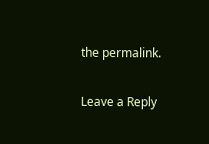the permalink.

Leave a Reply